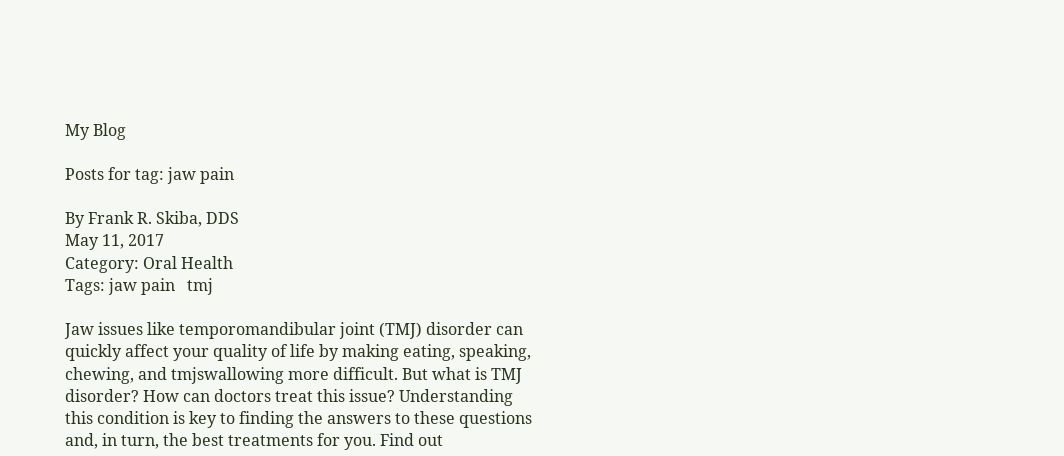My Blog

Posts for tag: jaw pain

By Frank R. Skiba, DDS
May 11, 2017
Category: Oral Health
Tags: jaw pain   tmj

Jaw issues like temporomandibular joint (TMJ) disorder can quickly affect your quality of life by making eating, speaking, chewing, and tmjswallowing more difficult. But what is TMJ disorder? How can doctors treat this issue? Understanding this condition is key to finding the answers to these questions and, in turn, the best treatments for you. Find out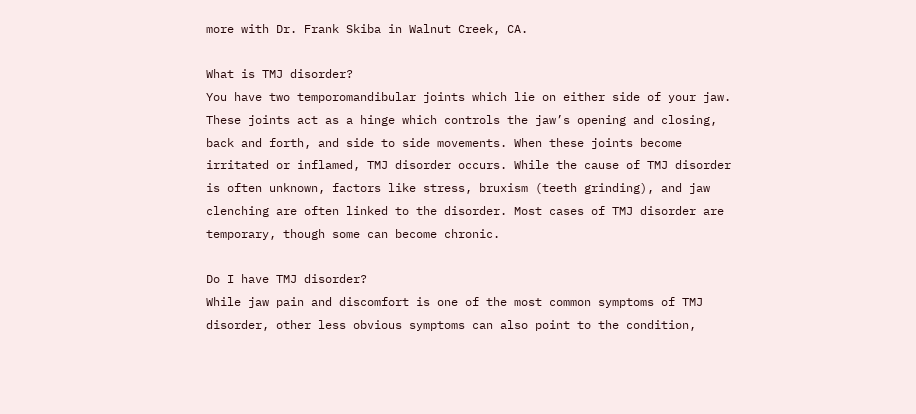more with Dr. Frank Skiba in Walnut Creek, CA.

What is TMJ disorder?
You have two temporomandibular joints which lie on either side of your jaw. These joints act as a hinge which controls the jaw’s opening and closing, back and forth, and side to side movements. When these joints become irritated or inflamed, TMJ disorder occurs. While the cause of TMJ disorder is often unknown, factors like stress, bruxism (teeth grinding), and jaw clenching are often linked to the disorder. Most cases of TMJ disorder are temporary, though some can become chronic.

Do I have TMJ disorder?
While jaw pain and discomfort is one of the most common symptoms of TMJ disorder, other less obvious symptoms can also point to the condition,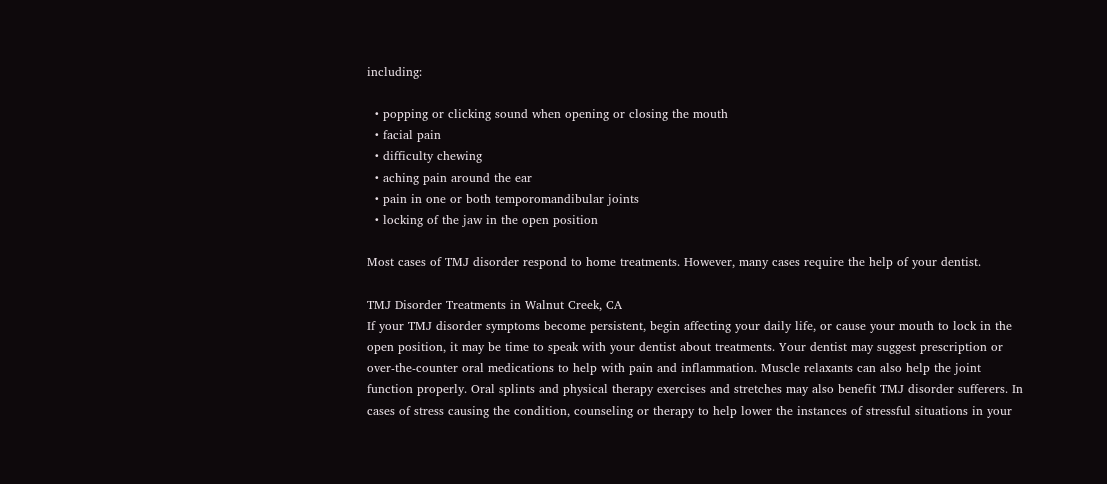including:

  • popping or clicking sound when opening or closing the mouth
  • facial pain
  • difficulty chewing
  • aching pain around the ear
  • pain in one or both temporomandibular joints
  • locking of the jaw in the open position

Most cases of TMJ disorder respond to home treatments. However, many cases require the help of your dentist.

TMJ Disorder Treatments in Walnut Creek, CA
If your TMJ disorder symptoms become persistent, begin affecting your daily life, or cause your mouth to lock in the open position, it may be time to speak with your dentist about treatments. Your dentist may suggest prescription or over-the-counter oral medications to help with pain and inflammation. Muscle relaxants can also help the joint function properly. Oral splints and physical therapy exercises and stretches may also benefit TMJ disorder sufferers. In cases of stress causing the condition, counseling or therapy to help lower the instances of stressful situations in your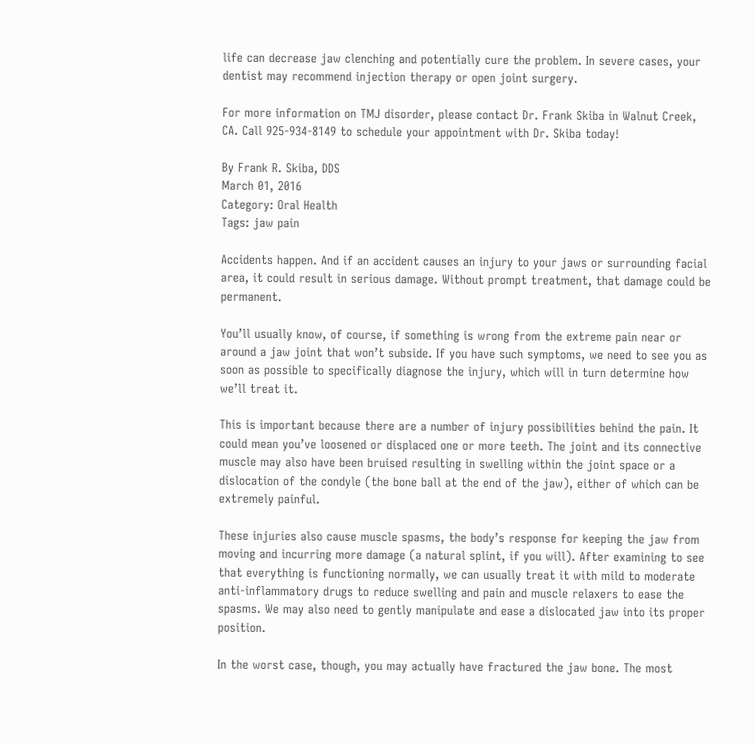life can decrease jaw clenching and potentially cure the problem. In severe cases, your dentist may recommend injection therapy or open joint surgery.

For more information on TMJ disorder, please contact Dr. Frank Skiba in Walnut Creek, CA. Call 925-934-8149 to schedule your appointment with Dr. Skiba today!

By Frank R. Skiba, DDS
March 01, 2016
Category: Oral Health
Tags: jaw pain

Accidents happen. And if an accident causes an injury to your jaws or surrounding facial area, it could result in serious damage. Without prompt treatment, that damage could be permanent.

You’ll usually know, of course, if something is wrong from the extreme pain near or around a jaw joint that won’t subside. If you have such symptoms, we need to see you as soon as possible to specifically diagnose the injury, which will in turn determine how we’ll treat it.

This is important because there are a number of injury possibilities behind the pain. It could mean you’ve loosened or displaced one or more teeth. The joint and its connective muscle may also have been bruised resulting in swelling within the joint space or a dislocation of the condyle (the bone ball at the end of the jaw), either of which can be extremely painful.

These injuries also cause muscle spasms, the body’s response for keeping the jaw from moving and incurring more damage (a natural splint, if you will). After examining to see that everything is functioning normally, we can usually treat it with mild to moderate anti-inflammatory drugs to reduce swelling and pain and muscle relaxers to ease the spasms. We may also need to gently manipulate and ease a dislocated jaw into its proper position.

In the worst case, though, you may actually have fractured the jaw bone. The most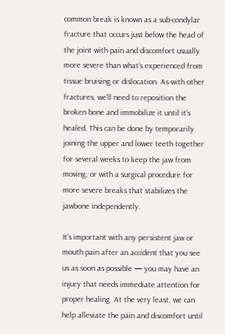common break is known as a sub-condylar fracture that occurs just below the head of the joint with pain and discomfort usually more severe than what’s experienced from tissue bruising or dislocation. As with other fractures, we’ll need to reposition the broken bone and immobilize it until it’s healed. This can be done by temporarily joining the upper and lower teeth together for several weeks to keep the jaw from moving, or with a surgical procedure for more severe breaks that stabilizes the jawbone independently.

It’s important with any persistent jaw or mouth pain after an accident that you see us as soon as possible — you may have an injury that needs immediate attention for proper healing. At the very least, we can help alleviate the pain and discomfort until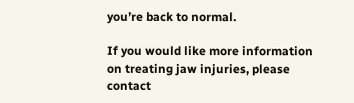you’re back to normal.

If you would like more information on treating jaw injuries, please contact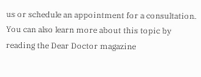us or schedule an appointment for a consultation. You can also learn more about this topic by reading the Dear Doctor magazine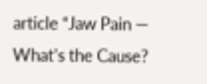article “Jaw Pain — What’s the Cause?